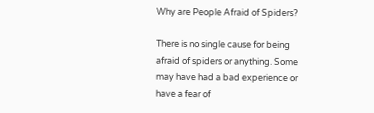Why are People Afraid of Spiders?

There is no single cause for being afraid of spiders or anything. Some may have had a bad experience or have a fear of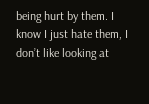being hurt by them. I know I just hate them, I don’t like looking at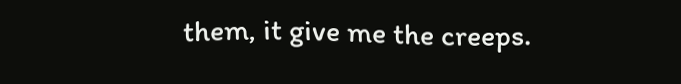them, it give me the creeps.